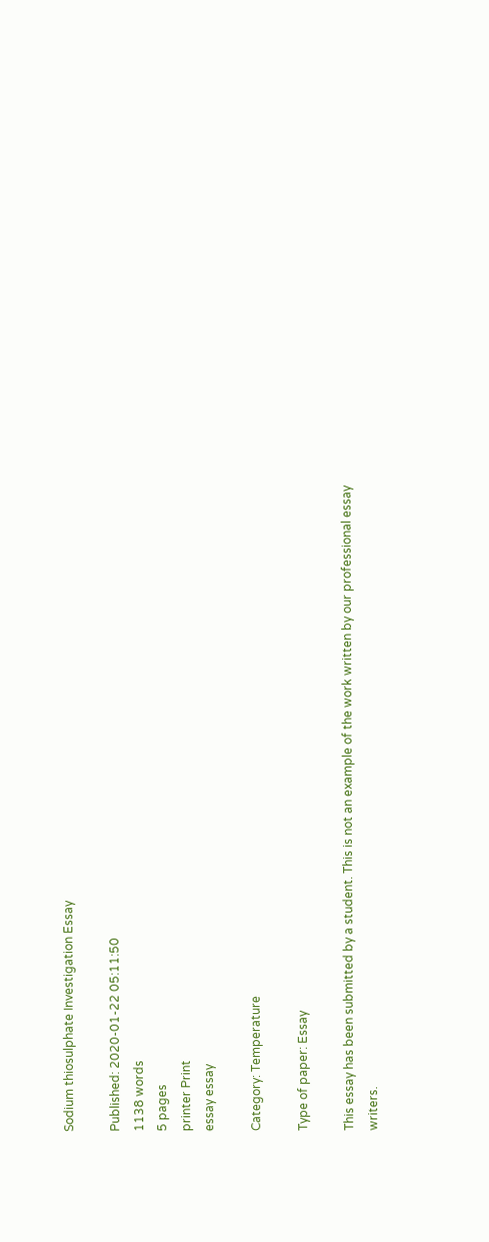Sodium thiosulphate Investigation Essay

Published: 2020-01-22 05:11:50
1138 words
5 pages
printer Print
essay essay

Category: Temperature

Type of paper: Essay

This essay has been submitted by a student. This is not an example of the work written by our professional essay writers.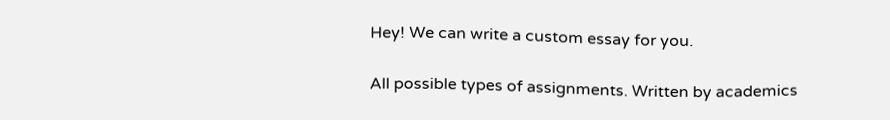Hey! We can write a custom essay for you.

All possible types of assignments. Written by academics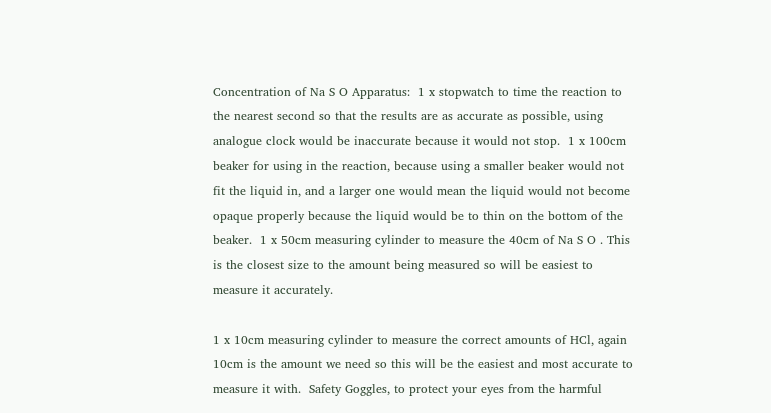Concentration of Na S O Apparatus:  1 x stopwatch to time the reaction to the nearest second so that the results are as accurate as possible, using analogue clock would be inaccurate because it would not stop.  1 x 100cm beaker for using in the reaction, because using a smaller beaker would not fit the liquid in, and a larger one would mean the liquid would not become opaque properly because the liquid would be to thin on the bottom of the beaker.  1 x 50cm measuring cylinder to measure the 40cm of Na S O . This is the closest size to the amount being measured so will be easiest to measure it accurately.

1 x 10cm measuring cylinder to measure the correct amounts of HCl, again 10cm is the amount we need so this will be the easiest and most accurate to measure it with.  Safety Goggles, to protect your eyes from the harmful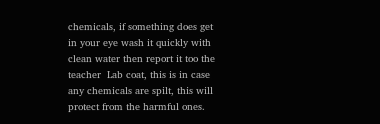chemicals, if something does get in your eye wash it quickly with clean water then report it too the teacher  Lab coat, this is in case any chemicals are spilt, this will protect from the harmful ones.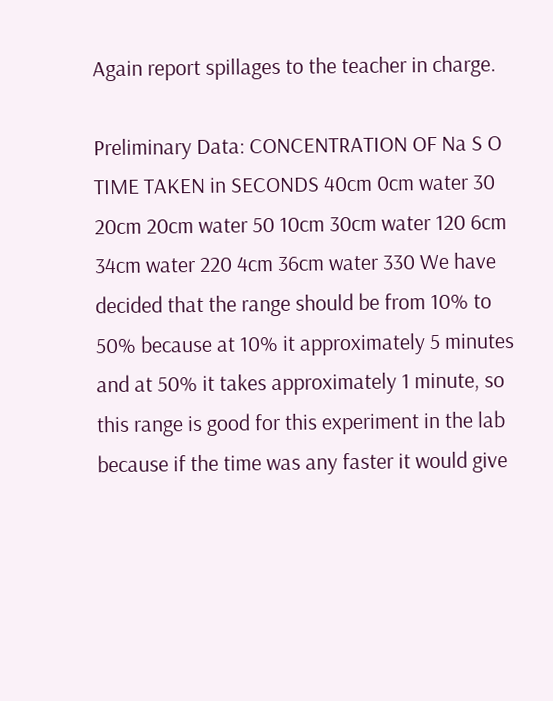Again report spillages to the teacher in charge.

Preliminary Data: CONCENTRATION OF Na S O TIME TAKEN in SECONDS 40cm 0cm water 30 20cm 20cm water 50 10cm 30cm water 120 6cm 34cm water 220 4cm 36cm water 330 We have decided that the range should be from 10% to 50% because at 10% it approximately 5 minutes and at 50% it takes approximately 1 minute, so this range is good for this experiment in the lab because if the time was any faster it would give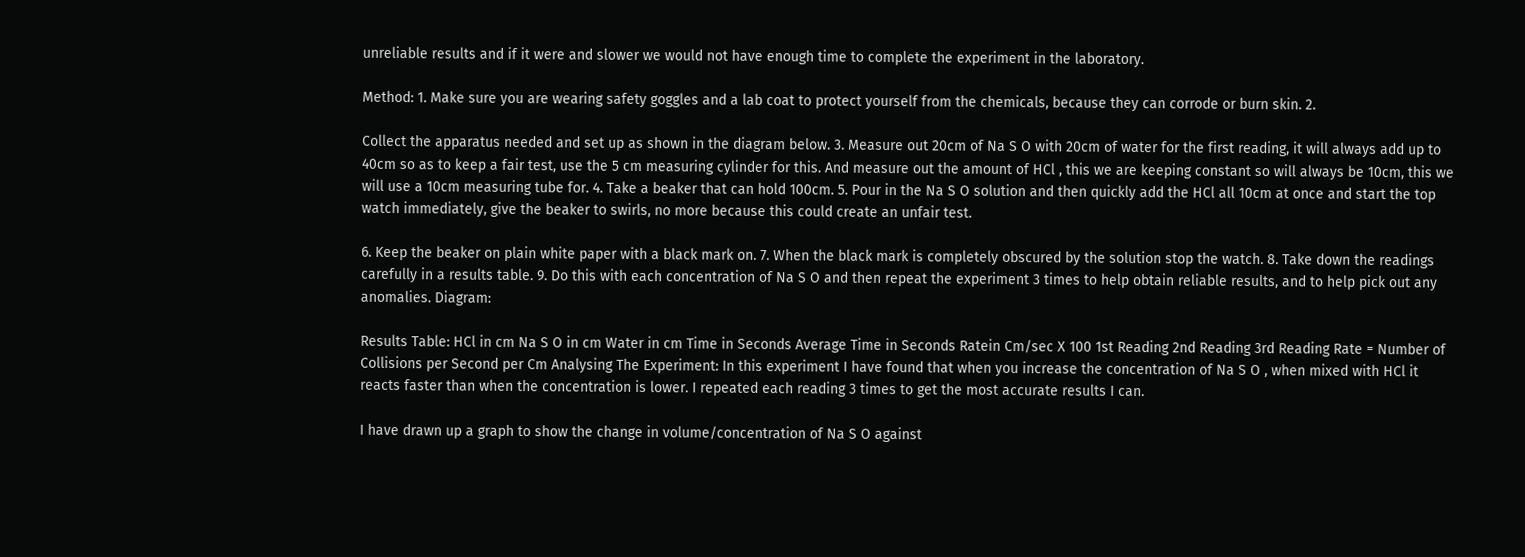unreliable results and if it were and slower we would not have enough time to complete the experiment in the laboratory.

Method: 1. Make sure you are wearing safety goggles and a lab coat to protect yourself from the chemicals, because they can corrode or burn skin. 2.

Collect the apparatus needed and set up as shown in the diagram below. 3. Measure out 20cm of Na S O with 20cm of water for the first reading, it will always add up to 40cm so as to keep a fair test, use the 5 cm measuring cylinder for this. And measure out the amount of HCl , this we are keeping constant so will always be 10cm, this we will use a 10cm measuring tube for. 4. Take a beaker that can hold 100cm. 5. Pour in the Na S O solution and then quickly add the HCl all 10cm at once and start the top watch immediately, give the beaker to swirls, no more because this could create an unfair test.

6. Keep the beaker on plain white paper with a black mark on. 7. When the black mark is completely obscured by the solution stop the watch. 8. Take down the readings carefully in a results table. 9. Do this with each concentration of Na S O and then repeat the experiment 3 times to help obtain reliable results, and to help pick out any anomalies. Diagram:

Results Table: HCl in cm Na S O in cm Water in cm Time in Seconds Average Time in Seconds Ratein Cm/sec X 100 1st Reading 2nd Reading 3rd Reading Rate = Number of Collisions per Second per Cm Analysing The Experiment: In this experiment I have found that when you increase the concentration of Na S O , when mixed with HCl it reacts faster than when the concentration is lower. I repeated each reading 3 times to get the most accurate results I can.

I have drawn up a graph to show the change in volume/concentration of Na S O against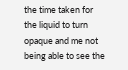the time taken for the liquid to turn opaque and me not being able to see the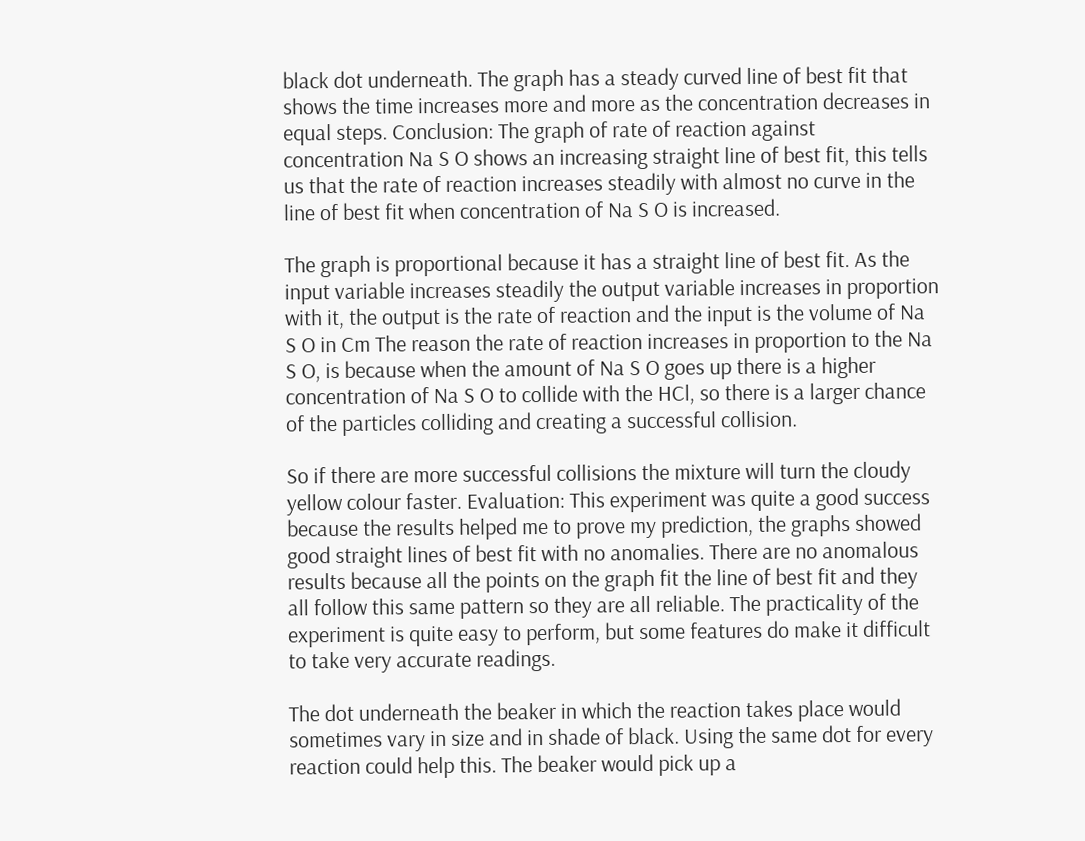black dot underneath. The graph has a steady curved line of best fit that shows the time increases more and more as the concentration decreases in equal steps. Conclusion: The graph of rate of reaction against concentration Na S O shows an increasing straight line of best fit, this tells us that the rate of reaction increases steadily with almost no curve in the line of best fit when concentration of Na S O is increased.

The graph is proportional because it has a straight line of best fit. As the input variable increases steadily the output variable increases in proportion with it, the output is the rate of reaction and the input is the volume of Na S O in Cm The reason the rate of reaction increases in proportion to the Na S O, is because when the amount of Na S O goes up there is a higher concentration of Na S O to collide with the HCl, so there is a larger chance of the particles colliding and creating a successful collision.

So if there are more successful collisions the mixture will turn the cloudy yellow colour faster. Evaluation: This experiment was quite a good success because the results helped me to prove my prediction, the graphs showed good straight lines of best fit with no anomalies. There are no anomalous results because all the points on the graph fit the line of best fit and they all follow this same pattern so they are all reliable. The practicality of the experiment is quite easy to perform, but some features do make it difficult to take very accurate readings.

The dot underneath the beaker in which the reaction takes place would sometimes vary in size and in shade of black. Using the same dot for every reaction could help this. The beaker would pick up a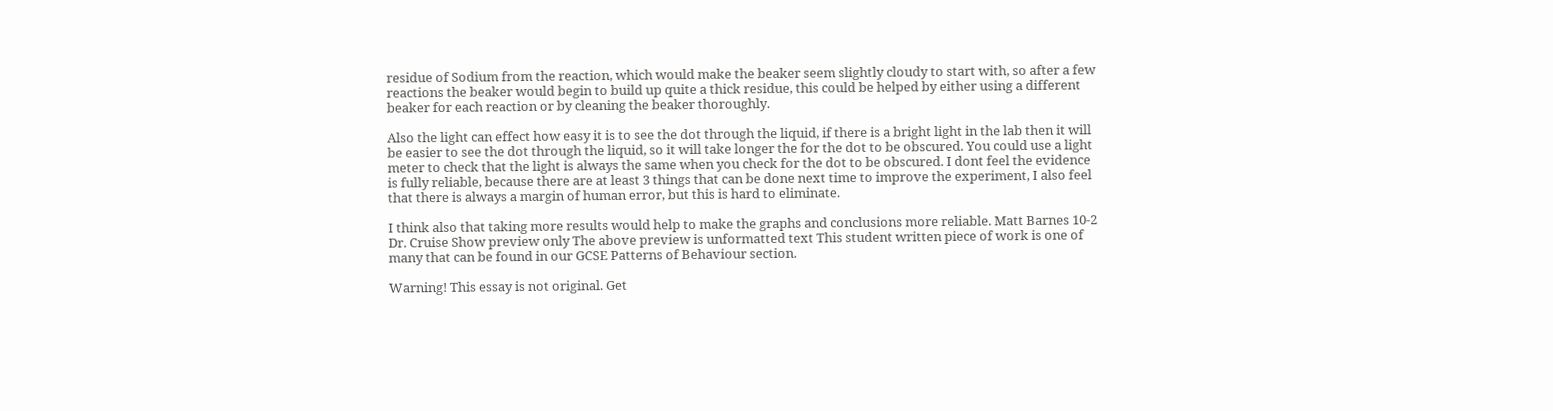residue of Sodium from the reaction, which would make the beaker seem slightly cloudy to start with, so after a few reactions the beaker would begin to build up quite a thick residue, this could be helped by either using a different beaker for each reaction or by cleaning the beaker thoroughly.

Also the light can effect how easy it is to see the dot through the liquid, if there is a bright light in the lab then it will be easier to see the dot through the liquid, so it will take longer the for the dot to be obscured. You could use a light meter to check that the light is always the same when you check for the dot to be obscured. I dont feel the evidence is fully reliable, because there are at least 3 things that can be done next time to improve the experiment, I also feel that there is always a margin of human error, but this is hard to eliminate.

I think also that taking more results would help to make the graphs and conclusions more reliable. Matt Barnes 10-2 Dr. Cruise Show preview only The above preview is unformatted text This student written piece of work is one of many that can be found in our GCSE Patterns of Behaviour section.

Warning! This essay is not original. Get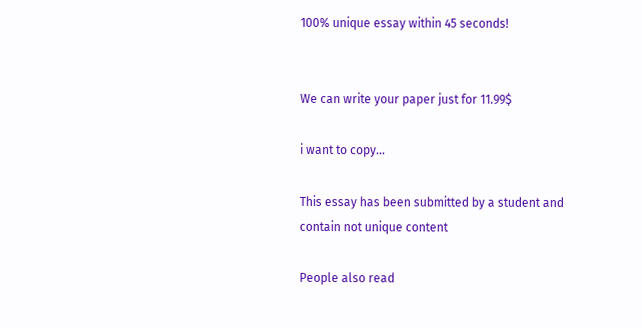100% unique essay within 45 seconds!


We can write your paper just for 11.99$

i want to copy...

This essay has been submitted by a student and contain not unique content

People also read